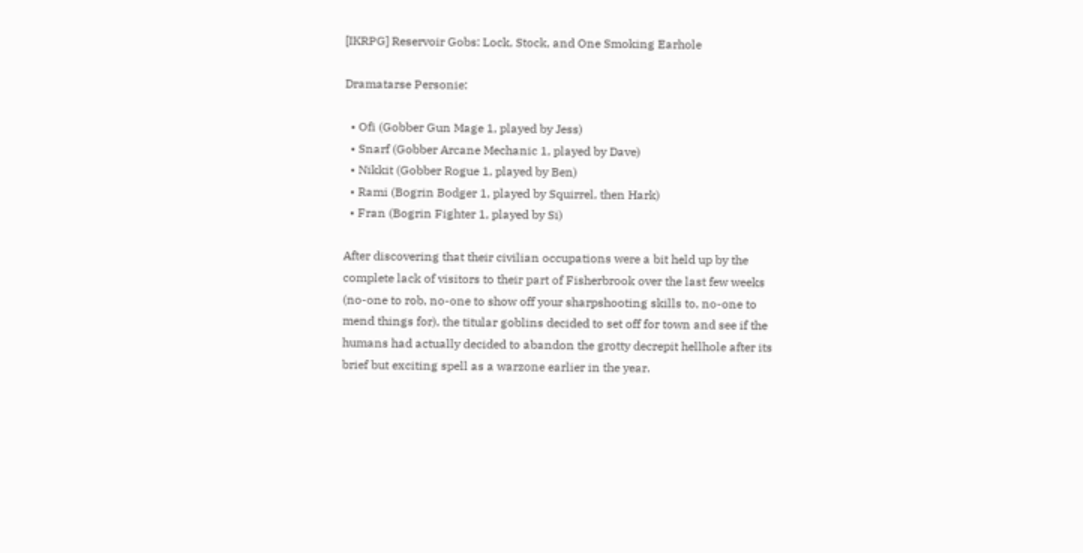[IKRPG] Reservoir Gobs: Lock, Stock, and One Smoking Earhole

Dramatarse Personie:

  • Ofi (Gobber Gun Mage 1, played by Jess)
  • Snarf (Gobber Arcane Mechanic 1, played by Dave)
  • Nikkit (Gobber Rogue 1, played by Ben)
  • Rami (Bogrin Bodger 1, played by Squirrel, then Hark)
  • Fran (Bogrin Fighter 1, played by Si)

After discovering that their civilian occupations were a bit held up by the complete lack of visitors to their part of Fisherbrook over the last few weeks (no-one to rob, no-one to show off your sharpshooting skills to, no-one to mend things for), the titular goblins decided to set off for town and see if the humans had actually decided to abandon the grotty decrepit hellhole after its brief but exciting spell as a warzone earlier in the year.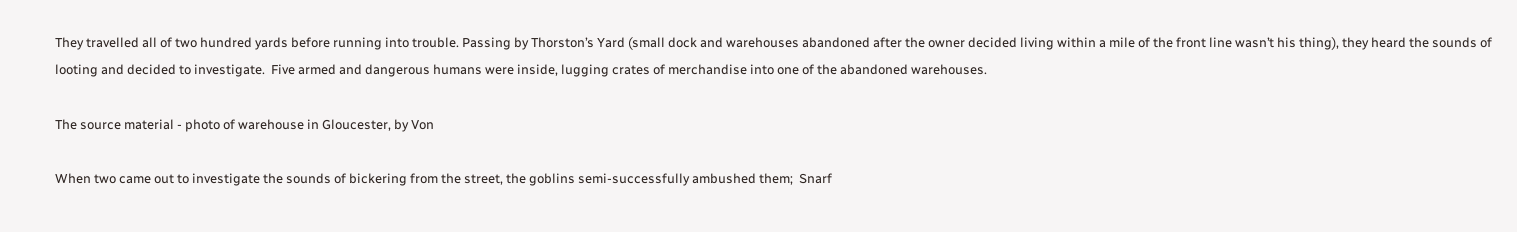They travelled all of two hundred yards before running into trouble. Passing by Thorston’s Yard (small dock and warehouses abandoned after the owner decided living within a mile of the front line wasn’t his thing), they heard the sounds of looting and decided to investigate.  Five armed and dangerous humans were inside, lugging crates of merchandise into one of the abandoned warehouses.

The source material - photo of warehouse in Gloucester, by Von

When two came out to investigate the sounds of bickering from the street, the goblins semi-successfully ambushed them;  Snarf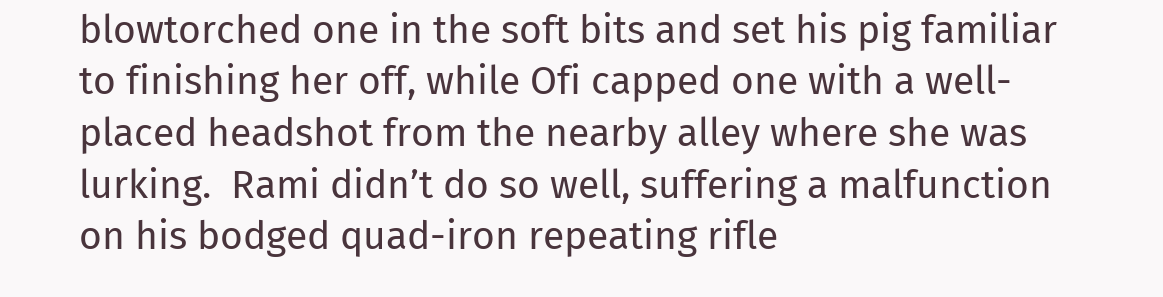blowtorched one in the soft bits and set his pig familiar to finishing her off, while Ofi capped one with a well-placed headshot from the nearby alley where she was lurking.  Rami didn’t do so well, suffering a malfunction on his bodged quad-iron repeating rifle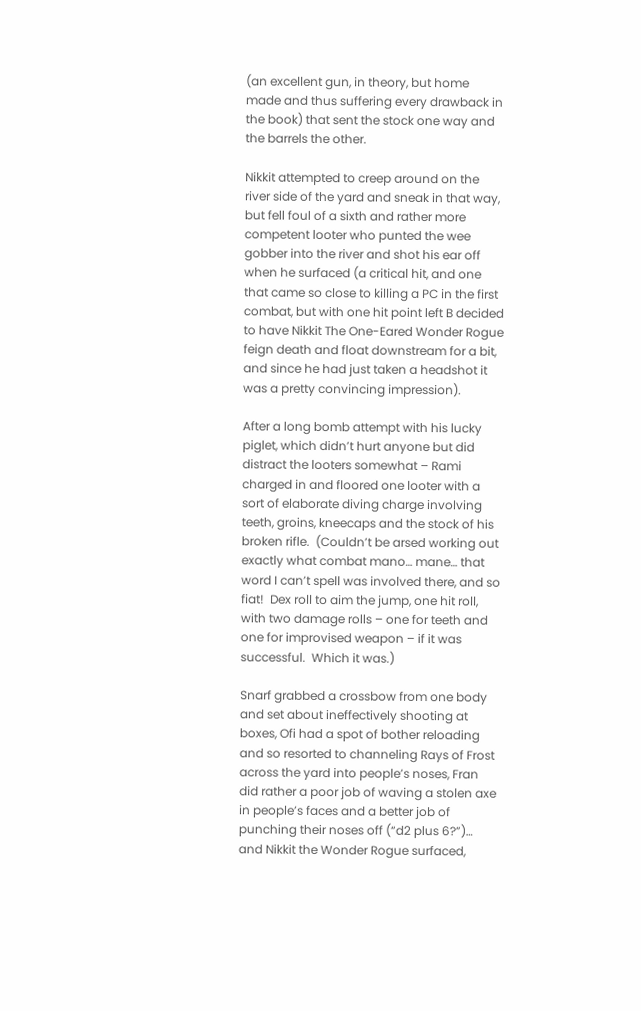(an excellent gun, in theory, but home made and thus suffering every drawback in the book) that sent the stock one way and the barrels the other.

Nikkit attempted to creep around on the river side of the yard and sneak in that way, but fell foul of a sixth and rather more competent looter who punted the wee gobber into the river and shot his ear off when he surfaced (a critical hit, and one that came so close to killing a PC in the first combat, but with one hit point left B decided to have Nikkit The One-Eared Wonder Rogue feign death and float downstream for a bit, and since he had just taken a headshot it was a pretty convincing impression).

After a long bomb attempt with his lucky piglet, which didn’t hurt anyone but did distract the looters somewhat – Rami charged in and floored one looter with a sort of elaborate diving charge involving teeth, groins, kneecaps and the stock of his broken rifle.  (Couldn’t be arsed working out exactly what combat mano… mane… that word I can’t spell was involved there, and so fiat!  Dex roll to aim the jump, one hit roll, with two damage rolls – one for teeth and one for improvised weapon – if it was successful.  Which it was.)

Snarf grabbed a crossbow from one body and set about ineffectively shooting at boxes, Ofi had a spot of bother reloading and so resorted to channeling Rays of Frost across the yard into people’s noses, Fran did rather a poor job of waving a stolen axe in people’s faces and a better job of punching their noses off (“d2 plus 6?”)… and Nikkit the Wonder Rogue surfaced,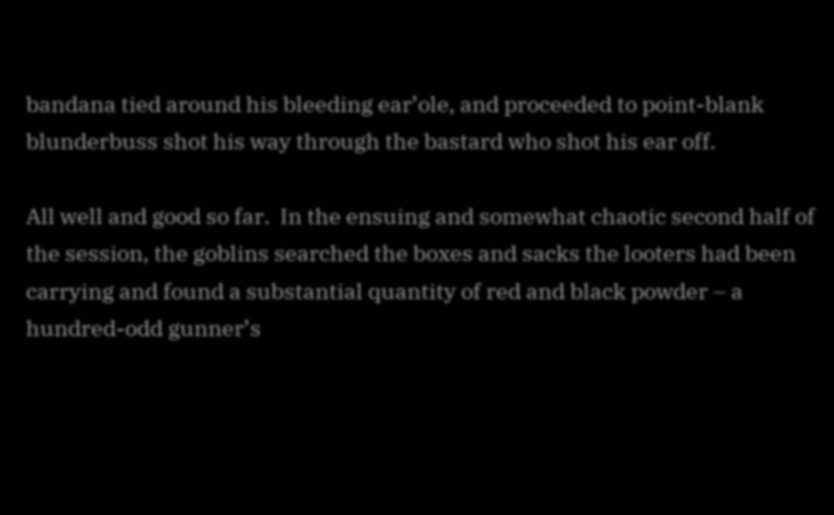bandana tied around his bleeding ear’ole, and proceeded to point-blank blunderbuss shot his way through the bastard who shot his ear off.

All well and good so far.  In the ensuing and somewhat chaotic second half of the session, the goblins searched the boxes and sacks the looters had been carrying and found a substantial quantity of red and black powder – a hundred-odd gunner’s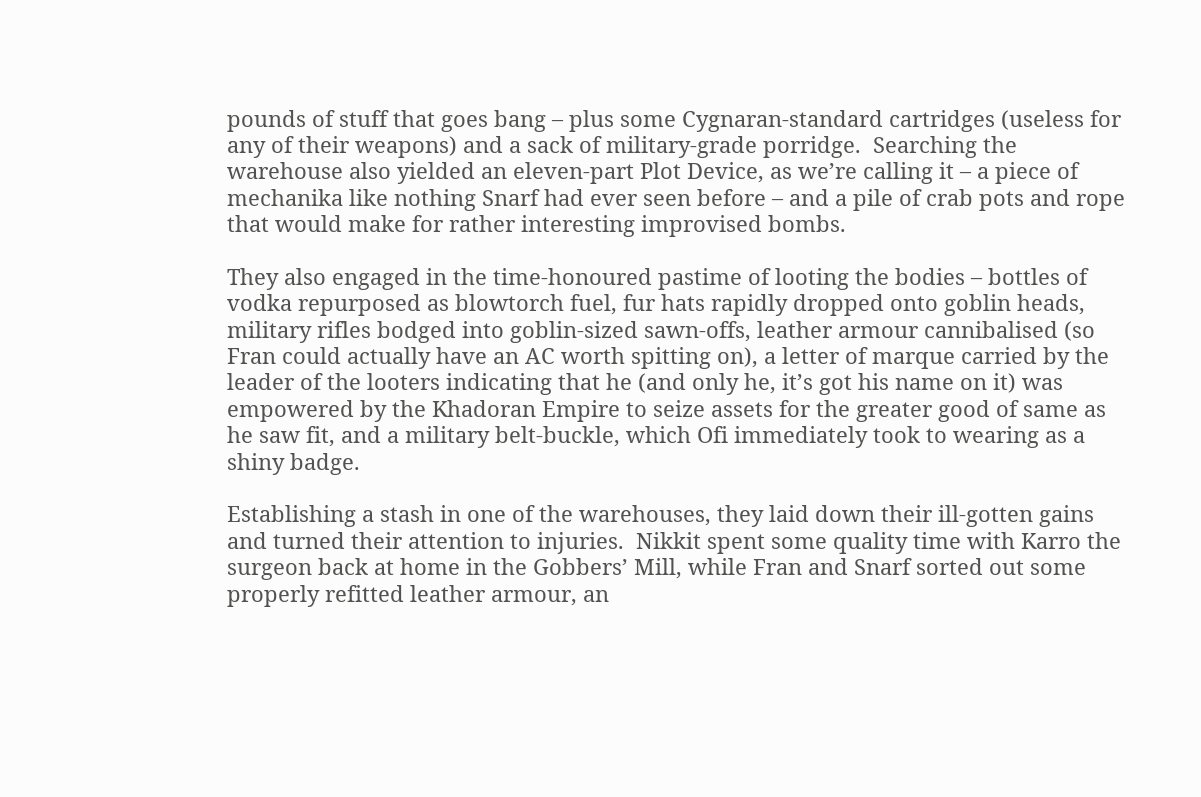pounds of stuff that goes bang – plus some Cygnaran-standard cartridges (useless for any of their weapons) and a sack of military-grade porridge.  Searching the warehouse also yielded an eleven-part Plot Device, as we’re calling it – a piece of mechanika like nothing Snarf had ever seen before – and a pile of crab pots and rope that would make for rather interesting improvised bombs.

They also engaged in the time-honoured pastime of looting the bodies – bottles of vodka repurposed as blowtorch fuel, fur hats rapidly dropped onto goblin heads, military rifles bodged into goblin-sized sawn-offs, leather armour cannibalised (so Fran could actually have an AC worth spitting on), a letter of marque carried by the leader of the looters indicating that he (and only he, it’s got his name on it) was empowered by the Khadoran Empire to seize assets for the greater good of same as he saw fit, and a military belt-buckle, which Ofi immediately took to wearing as a shiny badge.

Establishing a stash in one of the warehouses, they laid down their ill-gotten gains and turned their attention to injuries.  Nikkit spent some quality time with Karro the surgeon back at home in the Gobbers’ Mill, while Fran and Snarf sorted out some properly refitted leather armour, an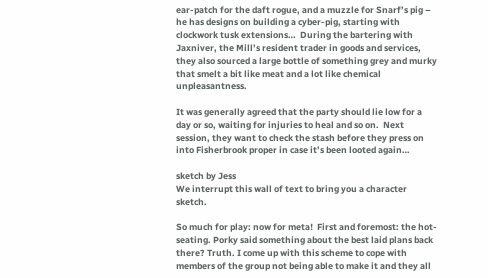ear-patch for the daft rogue, and a muzzle for Snarf’s pig – he has designs on building a cyber-pig, starting with clockwork tusk extensions…  During the bartering with Jaxniver, the Mill’s resident trader in goods and services, they also sourced a large bottle of something grey and murky that smelt a bit like meat and a lot like chemical unpleasantness.

It was generally agreed that the party should lie low for a day or so, waiting for injuries to heal and so on.  Next session, they want to check the stash before they press on into Fisherbrook proper in case it’s been looted again…

sketch by Jess
We interrupt this wall of text to bring you a character sketch.

So much for play: now for meta!  First and foremost: the hot-seating. Porky said something about the best laid plans back there? Truth. I come up with this scheme to cope with members of the group not being able to make it and they all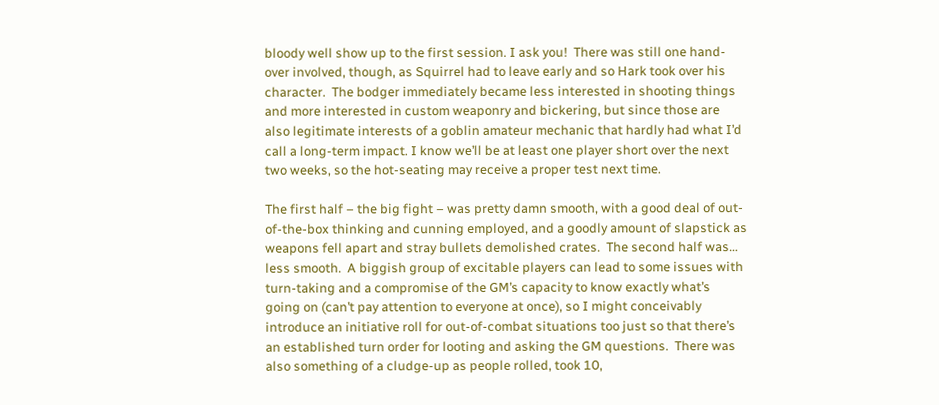bloody well show up to the first session. I ask you!  There was still one hand-over involved, though, as Squirrel had to leave early and so Hark took over his character.  The bodger immediately became less interested in shooting things and more interested in custom weaponry and bickering, but since those are also legitimate interests of a goblin amateur mechanic that hardly had what I’d call a long-term impact. I know we’ll be at least one player short over the next two weeks, so the hot-seating may receive a proper test next time.

The first half – the big fight – was pretty damn smooth, with a good deal of out-of-the-box thinking and cunning employed, and a goodly amount of slapstick as weapons fell apart and stray bullets demolished crates.  The second half was… less smooth.  A biggish group of excitable players can lead to some issues with turn-taking and a compromise of the GM’s capacity to know exactly what’s going on (can’t pay attention to everyone at once), so I might conceivably introduce an initiative roll for out-of-combat situations too just so that there’s an established turn order for looting and asking the GM questions.  There was also something of a cludge-up as people rolled, took 10,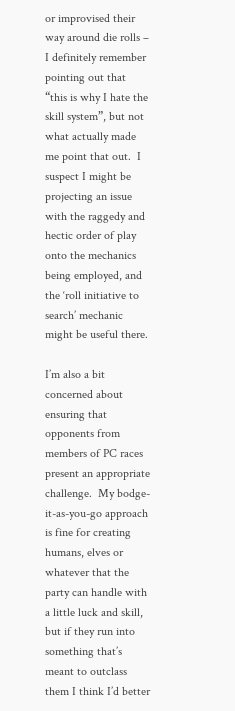or improvised their way around die rolls – I definitely remember pointing out that “this is why I hate the skill system”, but not what actually made me point that out.  I suspect I might be projecting an issue with the raggedy and hectic order of play onto the mechanics being employed, and the ‘roll initiative to search’ mechanic might be useful there.

I’m also a bit concerned about ensuring that opponents from members of PC races present an appropriate challenge.  My bodge-it-as-you-go approach is fine for creating humans, elves or whatever that the party can handle with a little luck and skill, but if they run into something that’s meant to outclass them I think I’d better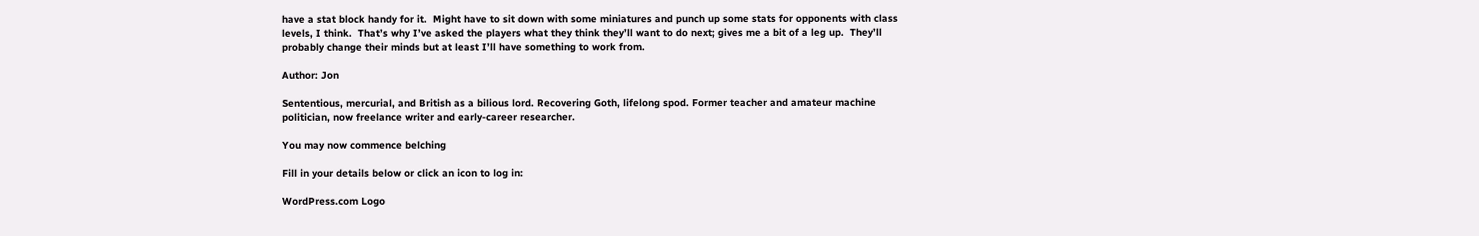have a stat block handy for it.  Might have to sit down with some miniatures and punch up some stats for opponents with class levels, I think.  That’s why I’ve asked the players what they think they’ll want to do next; gives me a bit of a leg up.  They’ll probably change their minds but at least I’ll have something to work from.

Author: Jon

Sententious, mercurial, and British as a bilious lord. Recovering Goth, lifelong spod. Former teacher and amateur machine politician, now freelance writer and early-career researcher.

You may now commence belching

Fill in your details below or click an icon to log in:

WordPress.com Logo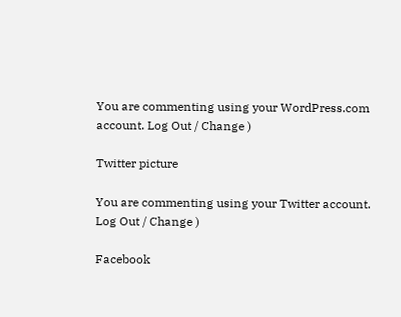You are commenting using your WordPress.com account. Log Out / Change )

Twitter picture

You are commenting using your Twitter account. Log Out / Change )

Facebook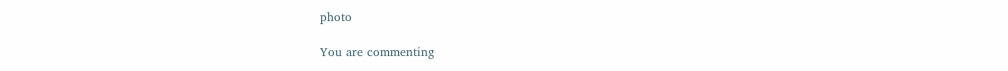photo

You are commenting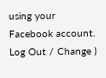using your Facebook account. Log Out / Change )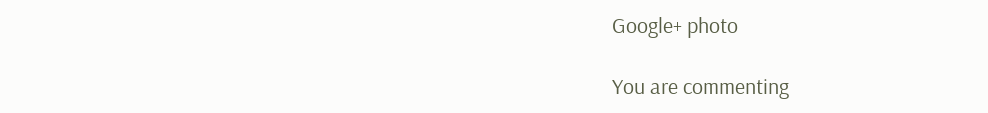Google+ photo

You are commenting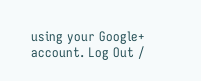using your Google+ account. Log Out /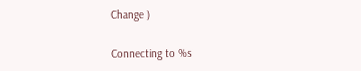Change )

Connecting to %s